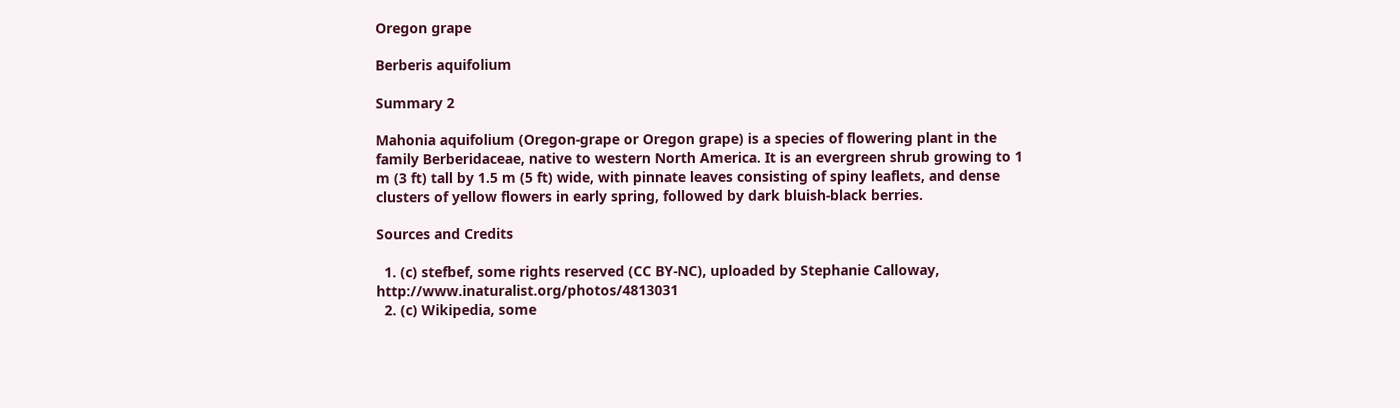Oregon grape

Berberis aquifolium

Summary 2

Mahonia aquifolium (Oregon-grape or Oregon grape) is a species of flowering plant in the family Berberidaceae, native to western North America. It is an evergreen shrub growing to 1 m (3 ft) tall by 1.5 m (5 ft) wide, with pinnate leaves consisting of spiny leaflets, and dense clusters of yellow flowers in early spring, followed by dark bluish-black berries.

Sources and Credits

  1. (c) stefbef, some rights reserved (CC BY-NC), uploaded by Stephanie Calloway, http://www.inaturalist.org/photos/4813031
  2. (c) Wikipedia, some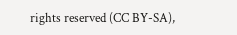rights reserved (CC BY-SA),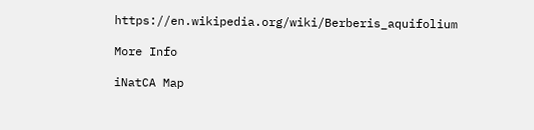https://en.wikipedia.org/wiki/Berberis_aquifolium

More Info

iNatCA Map